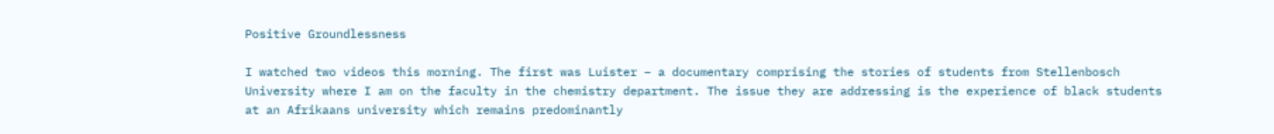Positive Groundlessness

I watched two videos this morning. The first was Luister – a documentary comprising the stories of students from Stellenbosch University where I am on the faculty in the chemistry department. The issue they are addressing is the experience of black students at an Afrikaans university which remains predominantly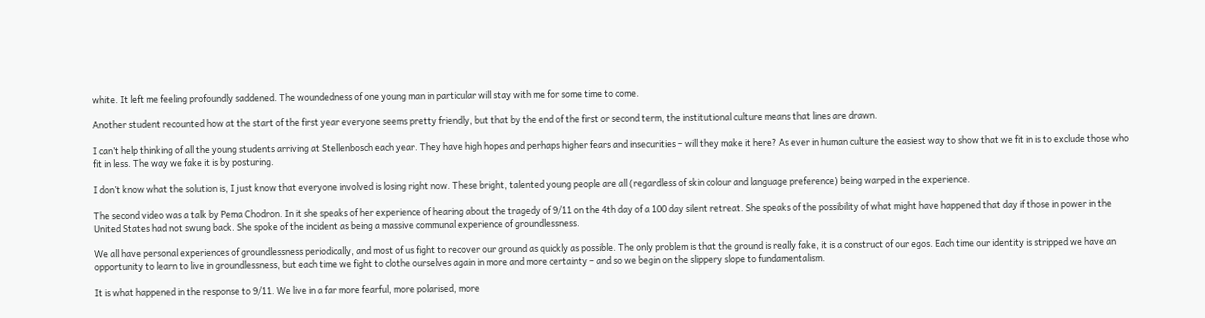white. It left me feeling profoundly saddened. The woundedness of one young man in particular will stay with me for some time to come.

Another student recounted how at the start of the first year everyone seems pretty friendly, but that by the end of the first or second term, the institutional culture means that lines are drawn.

I can’t help thinking of all the young students arriving at Stellenbosch each year. They have high hopes and perhaps higher fears and insecurities – will they make it here? As ever in human culture the easiest way to show that we fit in is to exclude those who fit in less. The way we fake it is by posturing.

I don’t know what the solution is, I just know that everyone involved is losing right now. These bright, talented young people are all (regardless of skin colour and language preference) being warped in the experience.

The second video was a talk by Pema Chodron. In it she speaks of her experience of hearing about the tragedy of 9/11 on the 4th day of a 100 day silent retreat. She speaks of the possibility of what might have happened that day if those in power in the United States had not swung back. She spoke of the incident as being a massive communal experience of groundlessness.

We all have personal experiences of groundlessness periodically, and most of us fight to recover our ground as quickly as possible. The only problem is that the ground is really fake, it is a construct of our egos. Each time our identity is stripped we have an opportunity to learn to live in groundlessness, but each time we fight to clothe ourselves again in more and more certainty – and so we begin on the slippery slope to fundamentalism.

It is what happened in the response to 9/11. We live in a far more fearful, more polarised, more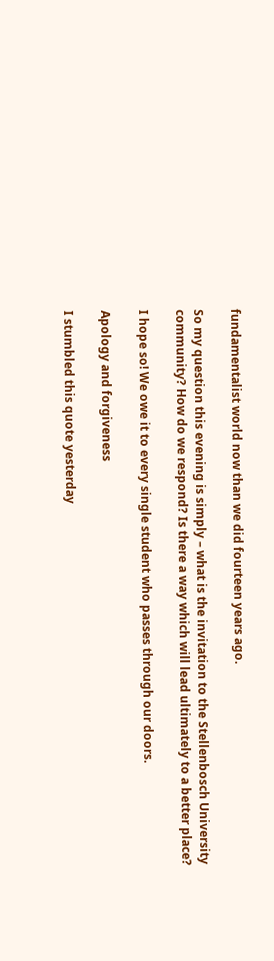fundamentalist world now than we did fourteen years ago.

So my question this evening is simply – what is the invitation to the Stellenbosch University community? How do we respond? Is there a way which will lead ultimately to a better place?

I hope so! We owe it to every single student who passes through our doors.

Apology and forgiveness

I stumbled this quote yesterday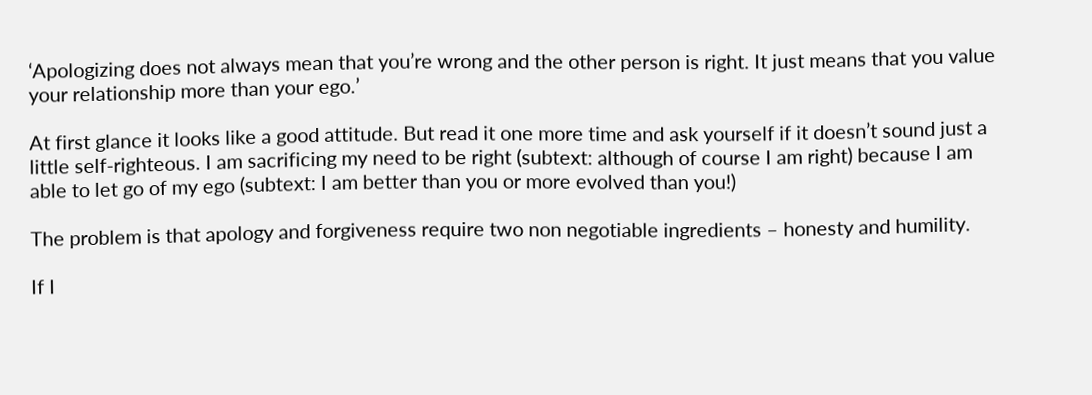‘Apologizing does not always mean that you’re wrong and the other person is right. It just means that you value your relationship more than your ego.’

At first glance it looks like a good attitude. But read it one more time and ask yourself if it doesn’t sound just a little self-righteous. I am sacrificing my need to be right (subtext: although of course I am right) because I am able to let go of my ego (subtext: I am better than you or more evolved than you!)

The problem is that apology and forgiveness require two non negotiable ingredients – honesty and humility.

If I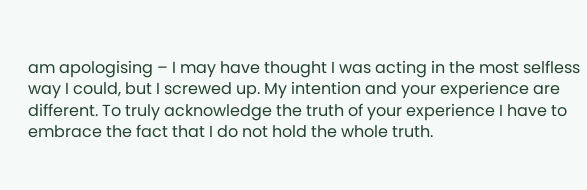am apologising – I may have thought I was acting in the most selfless way I could, but I screwed up. My intention and your experience are different. To truly acknowledge the truth of your experience I have to embrace the fact that I do not hold the whole truth.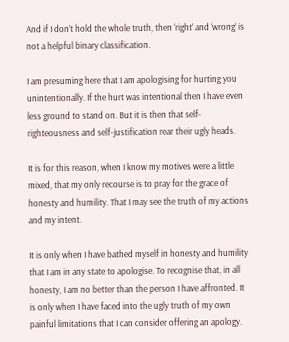And if I don’t hold the whole truth, then ‘right’ and ‘wrong’ is not a helpful binary classification.

I am presuming here that I am apologising for hurting you unintentionally. If the hurt was intentional then I have even less ground to stand on. But it is then that self-righteousness and self-justification rear their ugly heads.

It is for this reason, when I know my motives were a little mixed, that my only recourse is to pray for the grace of honesty and humility. That I may see the truth of my actions and my intent.

It is only when I have bathed myself in honesty and humility that I am in any state to apologise. To recognise that, in all honesty, I am no better than the person I have affronted. It is only when I have faced into the ugly truth of my own painful limitations that I can consider offering an apology.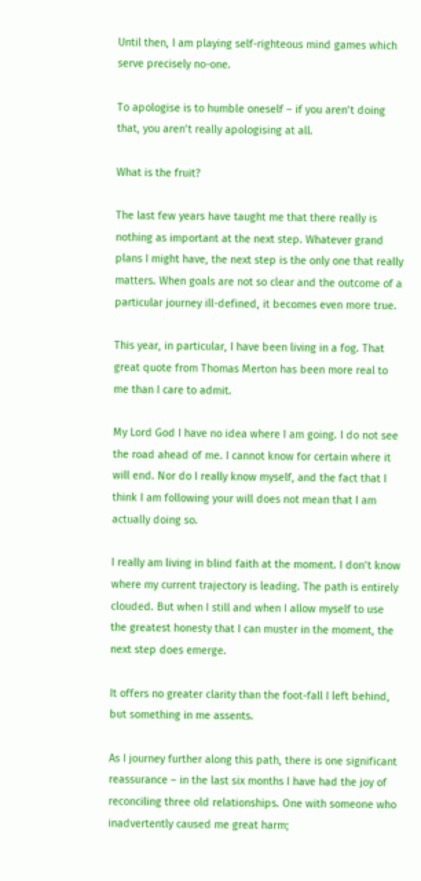Until then, I am playing self-righteous mind games which serve precisely no-one.

To apologise is to humble oneself – if you aren’t doing that, you aren’t really apologising at all.

What is the fruit?

The last few years have taught me that there really is nothing as important at the next step. Whatever grand plans I might have, the next step is the only one that really matters. When goals are not so clear and the outcome of a particular journey ill-defined, it becomes even more true.

This year, in particular, I have been living in a fog. That great quote from Thomas Merton has been more real to me than I care to admit.

My Lord God I have no idea where I am going. I do not see the road ahead of me. I cannot know for certain where it will end. Nor do I really know myself, and the fact that I think I am following your will does not mean that I am actually doing so.

I really am living in blind faith at the moment. I don’t know where my current trajectory is leading. The path is entirely clouded. But when I still and when I allow myself to use the greatest honesty that I can muster in the moment, the next step does emerge.

It offers no greater clarity than the foot-fall I left behind, but something in me assents.

As I journey further along this path, there is one significant reassurance – in the last six months I have had the joy of reconciling three old relationships. One with someone who inadvertently caused me great harm;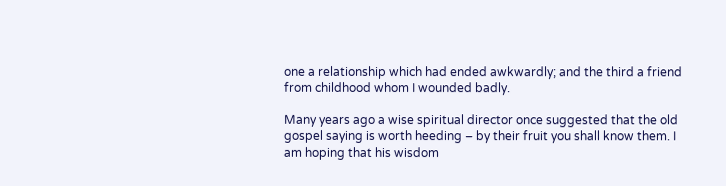one a relationship which had ended awkwardly; and the third a friend from childhood whom I wounded badly.

Many years ago a wise spiritual director once suggested that the old gospel saying is worth heeding – by their fruit you shall know them. I am hoping that his wisdom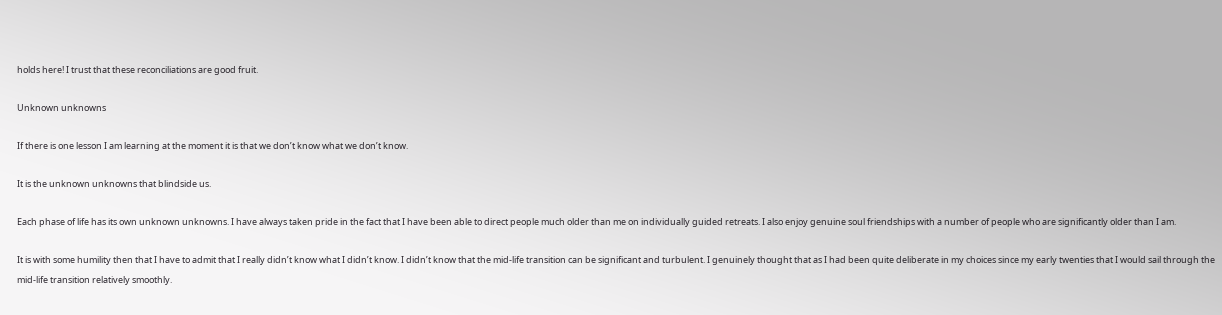holds here! I trust that these reconciliations are good fruit.

Unknown unknowns

If there is one lesson I am learning at the moment it is that we don’t know what we don’t know.

It is the unknown unknowns that blindside us.

Each phase of life has its own unknown unknowns. I have always taken pride in the fact that I have been able to direct people much older than me on individually guided retreats. I also enjoy genuine soul friendships with a number of people who are significantly older than I am.

It is with some humility then that I have to admit that I really didn’t know what I didn’t know. I didn’t know that the mid-life transition can be significant and turbulent. I genuinely thought that as I had been quite deliberate in my choices since my early twenties that I would sail through the mid-life transition relatively smoothly.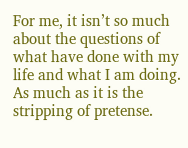For me, it isn’t so much about the questions of what have done with my life and what I am doing. As much as it is the stripping of pretense.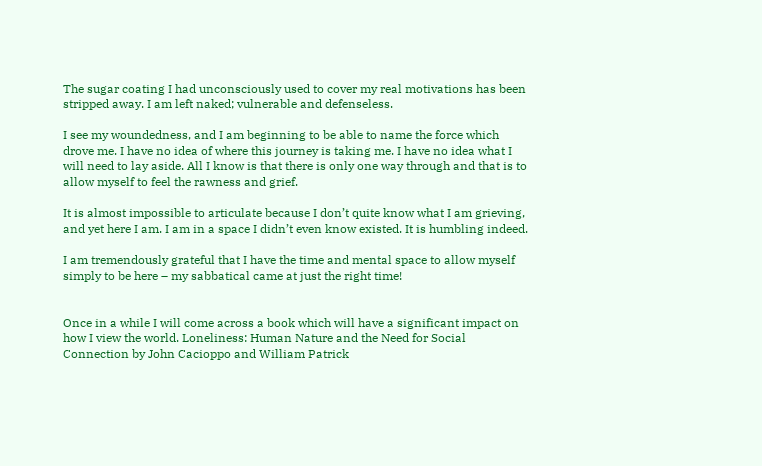The sugar coating I had unconsciously used to cover my real motivations has been stripped away. I am left naked; vulnerable and defenseless.

I see my woundedness, and I am beginning to be able to name the force which drove me. I have no idea of where this journey is taking me. I have no idea what I will need to lay aside. All I know is that there is only one way through and that is to allow myself to feel the rawness and grief.

It is almost impossible to articulate because I don’t quite know what I am grieving, and yet here I am. I am in a space I didn’t even know existed. It is humbling indeed.

I am tremendously grateful that I have the time and mental space to allow myself simply to be here – my sabbatical came at just the right time!


Once in a while I will come across a book which will have a significant impact on how I view the world. Loneliness: Human Nature and the Need for Social Connection by John Cacioppo and William Patrick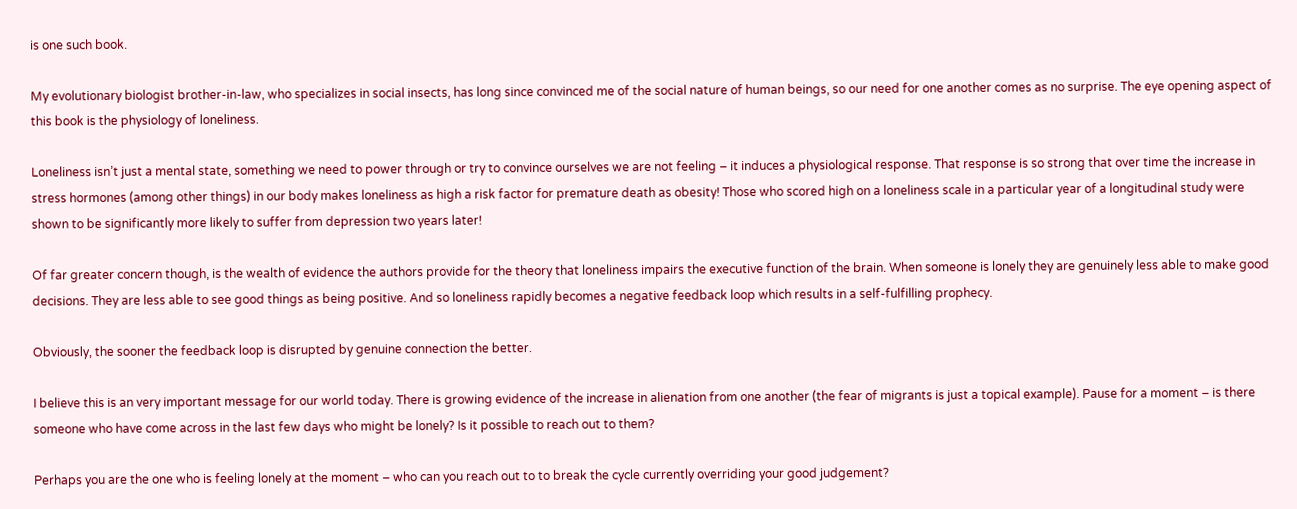is one such book.

My evolutionary biologist brother-in-law, who specializes in social insects, has long since convinced me of the social nature of human beings, so our need for one another comes as no surprise. The eye opening aspect of this book is the physiology of loneliness.

Loneliness isn’t just a mental state, something we need to power through or try to convince ourselves we are not feeling – it induces a physiological response. That response is so strong that over time the increase in stress hormones (among other things) in our body makes loneliness as high a risk factor for premature death as obesity! Those who scored high on a loneliness scale in a particular year of a longitudinal study were shown to be significantly more likely to suffer from depression two years later!

Of far greater concern though, is the wealth of evidence the authors provide for the theory that loneliness impairs the executive function of the brain. When someone is lonely they are genuinely less able to make good decisions. They are less able to see good things as being positive. And so loneliness rapidly becomes a negative feedback loop which results in a self-fulfilling prophecy.

Obviously, the sooner the feedback loop is disrupted by genuine connection the better.

I believe this is an very important message for our world today. There is growing evidence of the increase in alienation from one another (the fear of migrants is just a topical example). Pause for a moment – is there someone who have come across in the last few days who might be lonely? Is it possible to reach out to them?

Perhaps you are the one who is feeling lonely at the moment – who can you reach out to to break the cycle currently overriding your good judgement?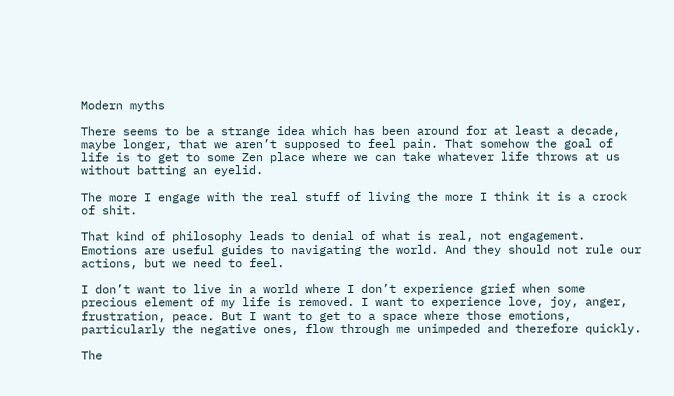Modern myths

There seems to be a strange idea which has been around for at least a decade, maybe longer, that we aren’t supposed to feel pain. That somehow the goal of life is to get to some Zen place where we can take whatever life throws at us without batting an eyelid.

The more I engage with the real stuff of living the more I think it is a crock of shit.

That kind of philosophy leads to denial of what is real, not engagement. Emotions are useful guides to navigating the world. And they should not rule our actions, but we need to feel.

I don’t want to live in a world where I don’t experience grief when some precious element of my life is removed. I want to experience love, joy, anger, frustration, peace. But I want to get to a space where those emotions, particularly the negative ones, flow through me unimpeded and therefore quickly.

The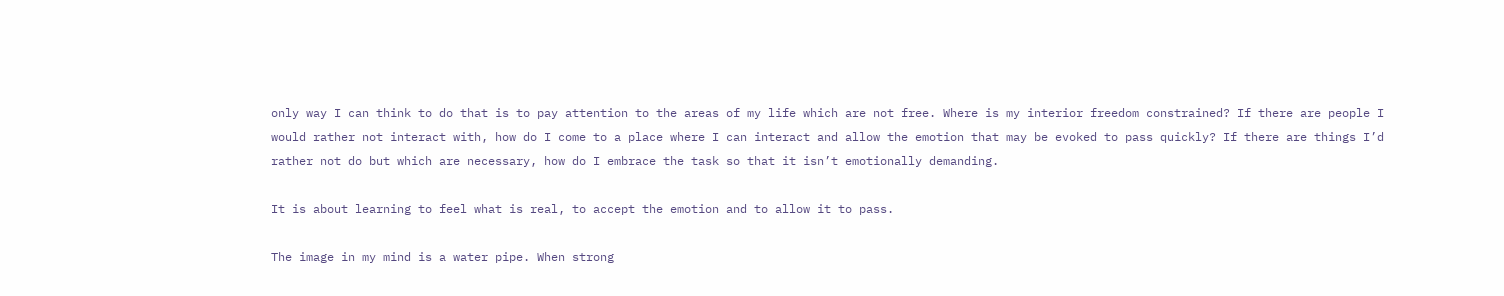only way I can think to do that is to pay attention to the areas of my life which are not free. Where is my interior freedom constrained? If there are people I would rather not interact with, how do I come to a place where I can interact and allow the emotion that may be evoked to pass quickly? If there are things I’d rather not do but which are necessary, how do I embrace the task so that it isn’t emotionally demanding.

It is about learning to feel what is real, to accept the emotion and to allow it to pass.

The image in my mind is a water pipe. When strong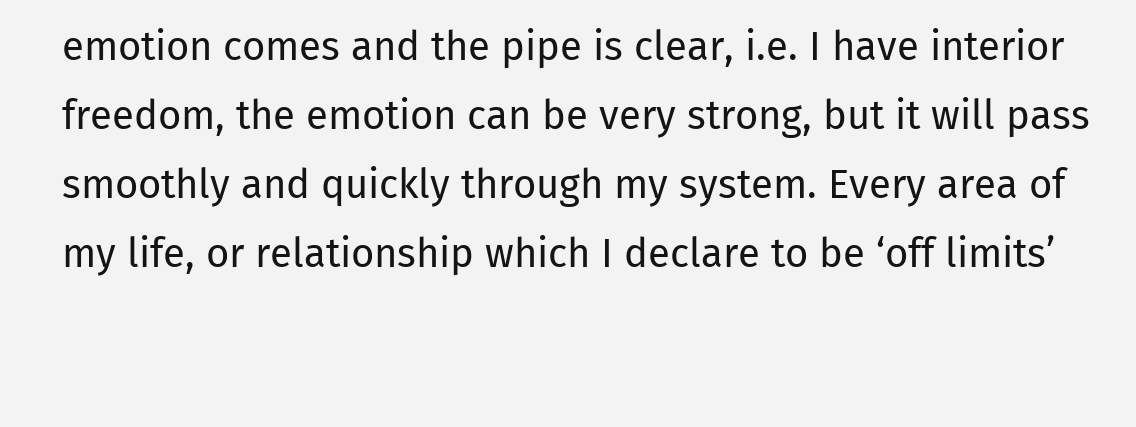emotion comes and the pipe is clear, i.e. I have interior freedom, the emotion can be very strong, but it will pass smoothly and quickly through my system. Every area of my life, or relationship which I declare to be ‘off limits’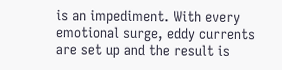is an impediment. With every emotional surge, eddy currents are set up and the result is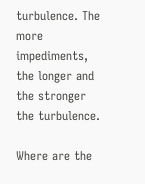turbulence. The more impediments, the longer and the stronger the turbulence.

Where are the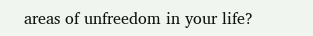areas of unfreedom in your life?